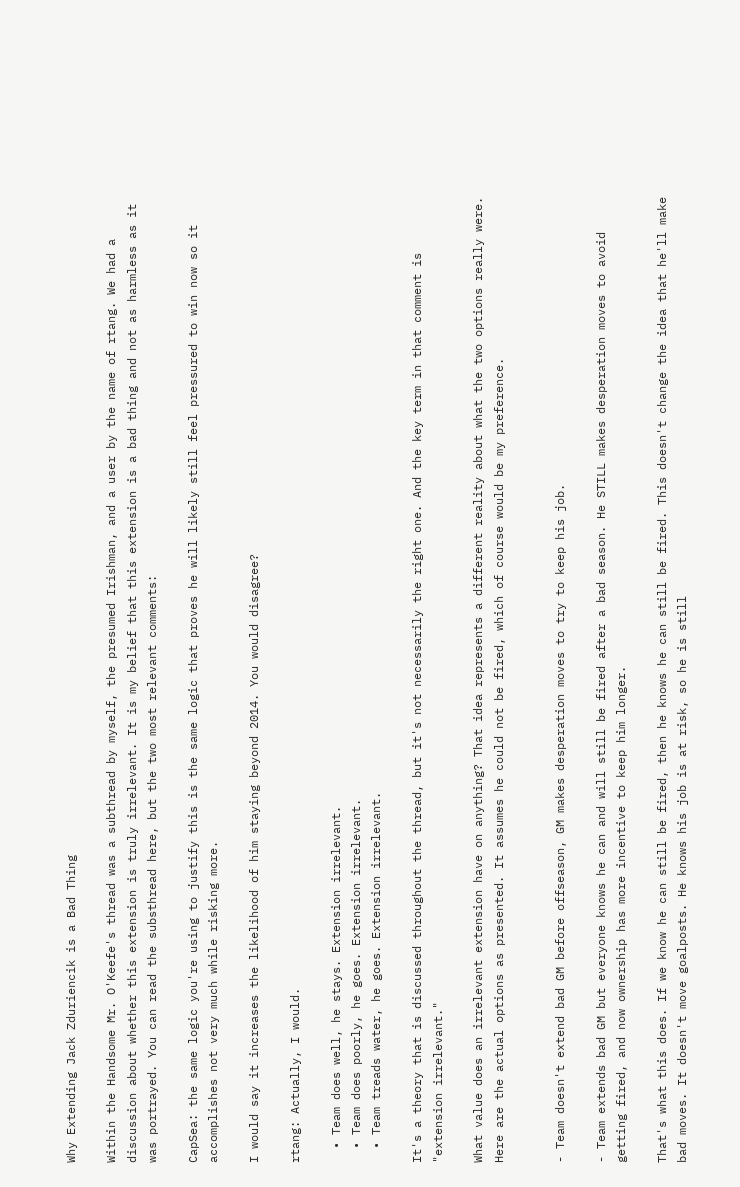Why Extending Jack Zduriencik is a Bad Thing

Within the Handsome Mr. O'Keefe's thread was a subthread by myself, the presumed Irishman, and a user by the name of rtang. We had a discussion about whether this extension is truly irrelevant. It is my belief that this extension is a bad thing and not as harmless as it was portrayed. You can read the substhread here, but the two most relevant comments:

CapSea: the same logic you're using to justify this is the same logic that proves he will likely still feel pressured to win now so it accomplishes not very much while risking more.

I would say it increases the likelihood of him staying beyond 2014. You would disagree?

rtang: Actually, I would.

  • Team does well, he stays. Extension irrelevant.
  • Team does poorly, he goes. Extension irrelevant.
  • Team treads water, he goes. Extension irrelevant.

It's a theory that is discussed throughout the thread, but it's not necessarily the right one. And the key term in that comment is "extension irrelevant."

What value does an irrelevant extension have on anything? That idea represents a different reality about what the two options really were. Here are the actual options as presented. It assumes he could not be fired, which of course would be my preference.


- Team doesn't extend bad GM before offseason, GM makes desperation moves to try to keep his job.

- Team extends bad GM but everyone knows he can and will still be fired after a bad season. He STILL makes desperation moves to avoid getting fired, and now ownership has more incentive to keep him longer.

That's what this does. If we know he can still be fired, then he knows he can still be fired. This doesn't change the idea that he'll make bad moves. It doesn't move goalposts. He knows his job is at risk, so he is still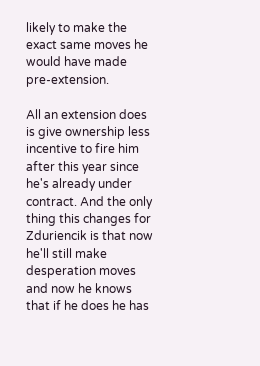likely to make the exact same moves he would have made pre-extension.

All an extension does is give ownership less incentive to fire him after this year since he's already under contract. And the only thing this changes for Zduriencik is that now he'll still make desperation moves and now he knows that if he does he has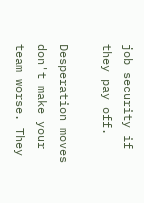job security if they pay off.

Desperation moves don't make your team worse. They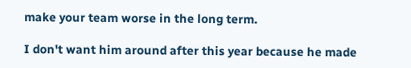make your team worse in the long term.

I don't want him around after this year because he made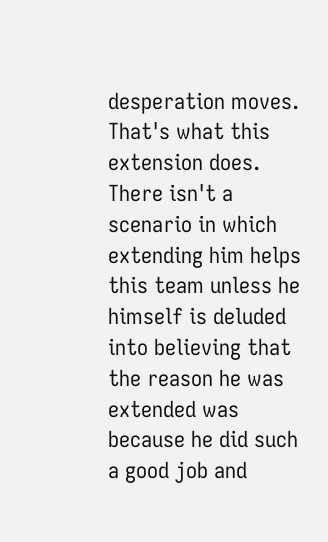desperation moves. That's what this extension does. There isn't a scenario in which extending him helps this team unless he himself is deluded into believing that the reason he was extended was because he did such a good job and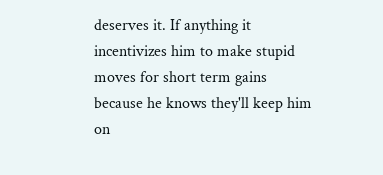deserves it. If anything it incentivizes him to make stupid moves for short term gains because he knows they'll keep him on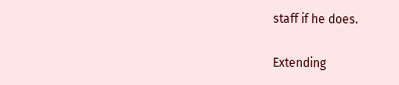staff if he does.

Extending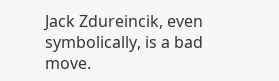Jack Zdureincik, even symbolically, is a bad move.